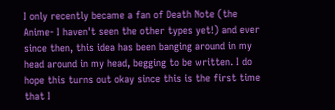I only recently became a fan of Death Note (the Anime- I haven't seen the other types yet!) and ever since then, this idea has been banging around in my head around in my head, begging to be written. I do hope this turns out okay since this is the first time that I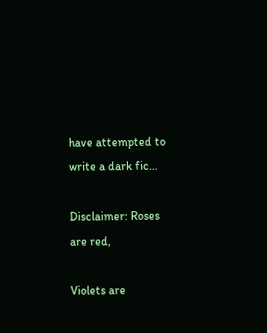have attempted to write a dark fic…

Disclaimer: Roses are red,

Violets are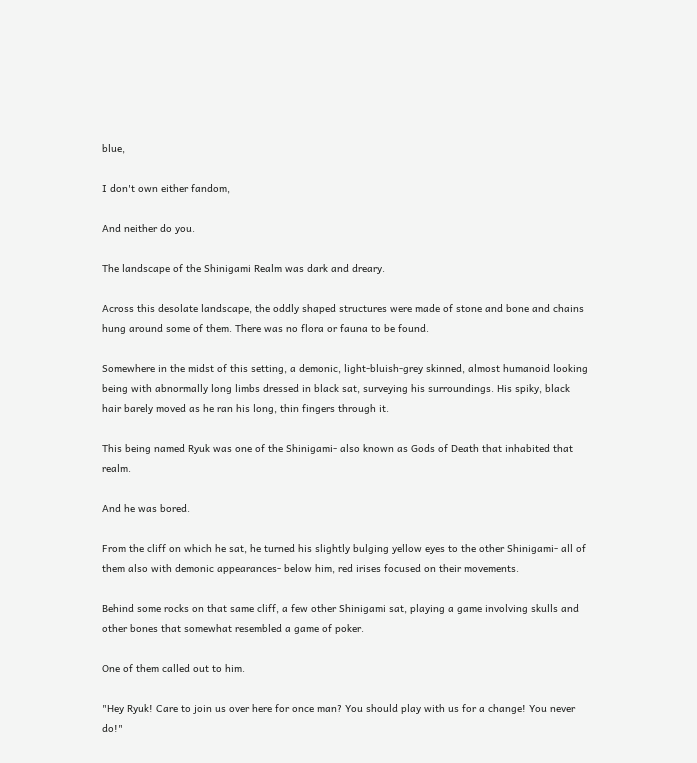blue,

I don't own either fandom,

And neither do you.

The landscape of the Shinigami Realm was dark and dreary.

Across this desolate landscape, the oddly shaped structures were made of stone and bone and chains hung around some of them. There was no flora or fauna to be found.

Somewhere in the midst of this setting, a demonic, light-bluish-grey skinned, almost humanoid looking being with abnormally long limbs dressed in black sat, surveying his surroundings. His spiky, black hair barely moved as he ran his long, thin fingers through it.

This being named Ryuk was one of the Shinigami- also known as Gods of Death that inhabited that realm.

And he was bored.

From the cliff on which he sat, he turned his slightly bulging yellow eyes to the other Shinigami- all of them also with demonic appearances- below him, red irises focused on their movements.

Behind some rocks on that same cliff, a few other Shinigami sat, playing a game involving skulls and other bones that somewhat resembled a game of poker.

One of them called out to him.

"Hey Ryuk! Care to join us over here for once man? You should play with us for a change! You never do!"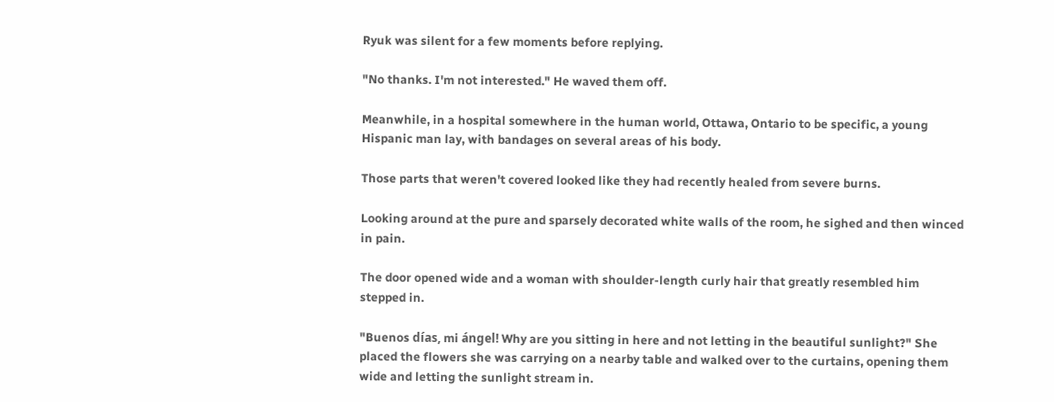Ryuk was silent for a few moments before replying.

"No thanks. I'm not interested." He waved them off.

Meanwhile, in a hospital somewhere in the human world, Ottawa, Ontario to be specific, a young Hispanic man lay, with bandages on several areas of his body.

Those parts that weren't covered looked like they had recently healed from severe burns.

Looking around at the pure and sparsely decorated white walls of the room, he sighed and then winced in pain.

The door opened wide and a woman with shoulder-length curly hair that greatly resembled him stepped in.

"Buenos días, mi ángel! Why are you sitting in here and not letting in the beautiful sunlight?" She placed the flowers she was carrying on a nearby table and walked over to the curtains, opening them wide and letting the sunlight stream in.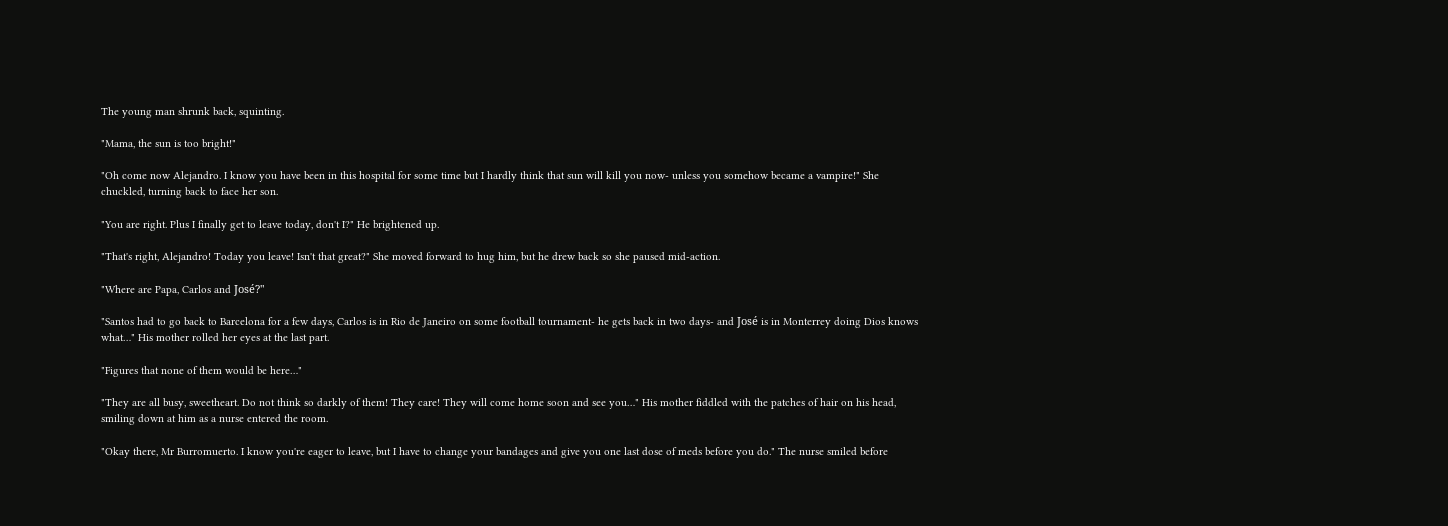The young man shrunk back, squinting.

"Mama, the sun is too bright!"

"Oh come now Alejandro. I know you have been in this hospital for some time but I hardly think that sun will kill you now- unless you somehow became a vampire!" She chuckled, turning back to face her son.

"You are right. Plus I finally get to leave today, don't I?" He brightened up.

"That's right, Alejandro! Today you leave! Isn't that great?" She moved forward to hug him, but he drew back so she paused mid-action.

"Where are Papa, Carlos and José?"

"Santos had to go back to Barcelona for a few days, Carlos is in Rio de Janeiro on some football tournament- he gets back in two days- and José is in Monterrey doing Dios knows what…" His mother rolled her eyes at the last part.

"Figures that none of them would be here…"

"They are all busy, sweetheart. Do not think so darkly of them! They care! They will come home soon and see you…" His mother fiddled with the patches of hair on his head, smiling down at him as a nurse entered the room.

"Okay there, Mr Burromuerto. I know you're eager to leave, but I have to change your bandages and give you one last dose of meds before you do." The nurse smiled before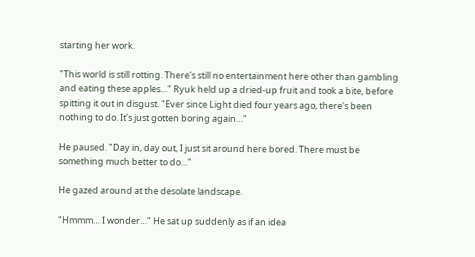starting her work.

"This world is still rotting. There's still no entertainment here other than gambling and eating these apples…" Ryuk held up a dried-up fruit and took a bite, before spitting it out in disgust. "Ever since Light died four years ago, there's been nothing to do. It's just gotten boring again…"

He paused. "Day in, day out, I just sit around here bored. There must be something much better to do…"

He gazed around at the desolate landscape.

"Hmmm… I wonder…" He sat up suddenly as if an idea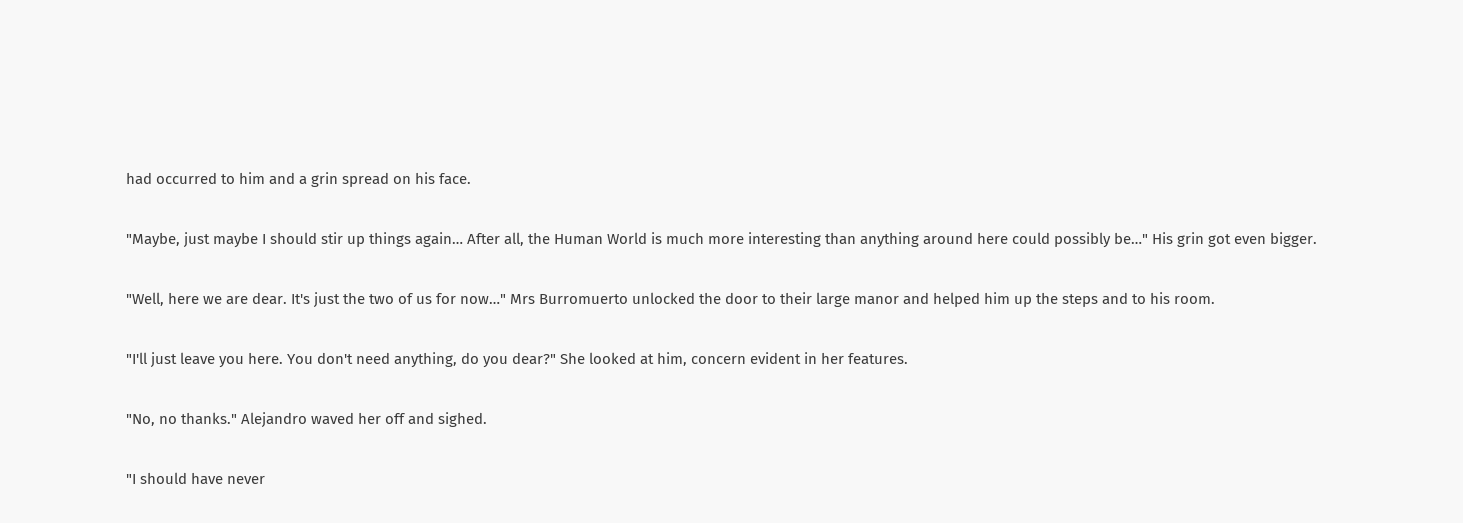had occurred to him and a grin spread on his face.

"Maybe, just maybe I should stir up things again… After all, the Human World is much more interesting than anything around here could possibly be…" His grin got even bigger.

"Well, here we are dear. It's just the two of us for now…" Mrs Burromuerto unlocked the door to their large manor and helped him up the steps and to his room.

"I'll just leave you here. You don't need anything, do you dear?" She looked at him, concern evident in her features.

"No, no thanks." Alejandro waved her off and sighed.

"I should have never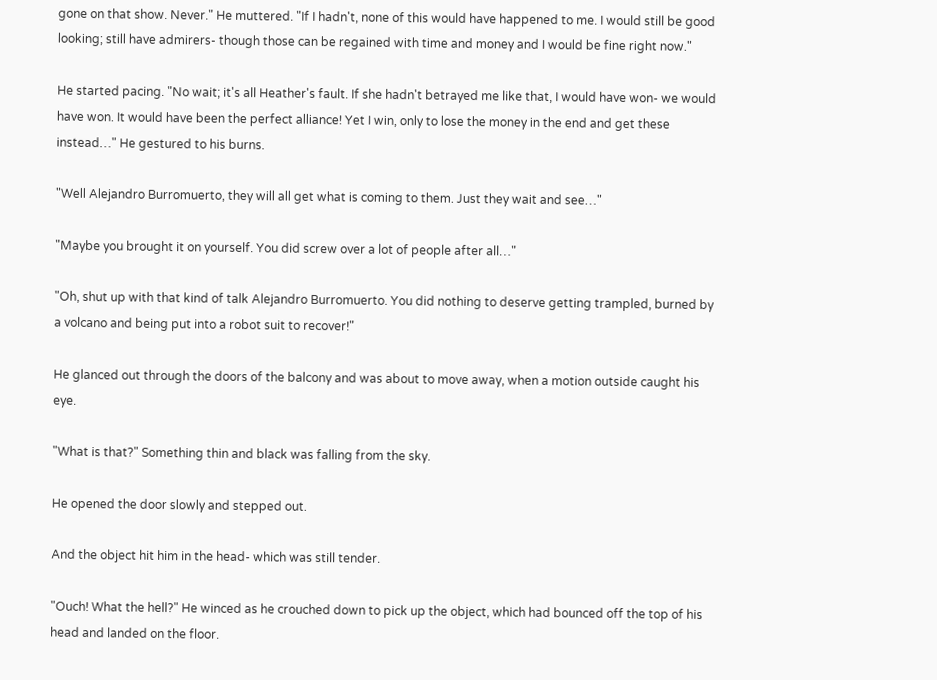gone on that show. Never." He muttered. "If I hadn't, none of this would have happened to me. I would still be good looking; still have admirers- though those can be regained with time and money and I would be fine right now."

He started pacing. "No wait; it's all Heather's fault. If she hadn't betrayed me like that, I would have won- we would have won. It would have been the perfect alliance! Yet I win, only to lose the money in the end and get these instead…" He gestured to his burns.

"Well Alejandro Burromuerto, they will all get what is coming to them. Just they wait and see…"

"Maybe you brought it on yourself. You did screw over a lot of people after all…"

"Oh, shut up with that kind of talk Alejandro Burromuerto. You did nothing to deserve getting trampled, burned by a volcano and being put into a robot suit to recover!"

He glanced out through the doors of the balcony and was about to move away, when a motion outside caught his eye.

"What is that?" Something thin and black was falling from the sky.

He opened the door slowly and stepped out.

And the object hit him in the head- which was still tender.

"Ouch! What the hell?" He winced as he crouched down to pick up the object, which had bounced off the top of his head and landed on the floor.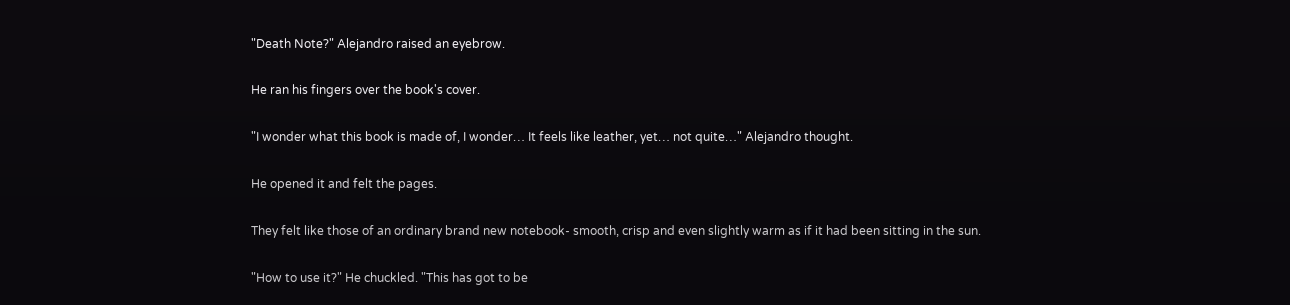"Death Note?" Alejandro raised an eyebrow.

He ran his fingers over the book's cover.

"I wonder what this book is made of, I wonder… It feels like leather, yet… not quite…" Alejandro thought.

He opened it and felt the pages.

They felt like those of an ordinary brand new notebook- smooth, crisp and even slightly warm as if it had been sitting in the sun.

"How to use it?" He chuckled. "This has got to be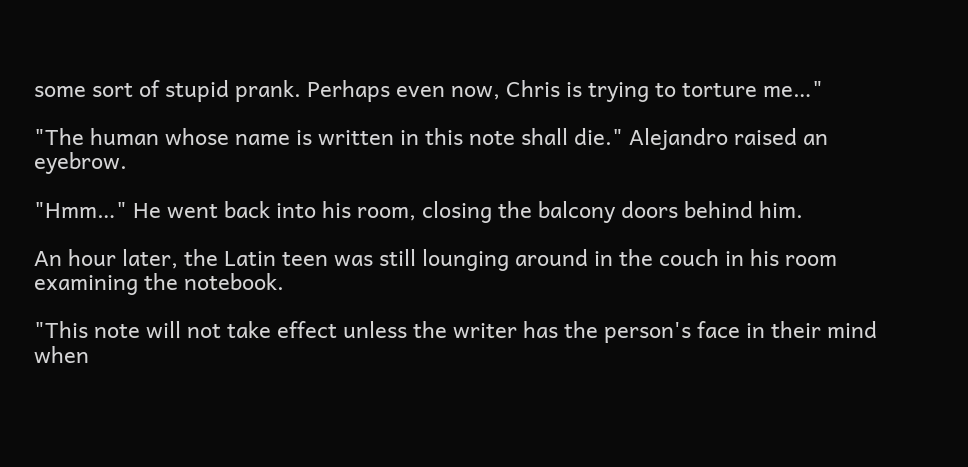some sort of stupid prank. Perhaps even now, Chris is trying to torture me…"

"The human whose name is written in this note shall die." Alejandro raised an eyebrow.

"Hmm…" He went back into his room, closing the balcony doors behind him.

An hour later, the Latin teen was still lounging around in the couch in his room examining the notebook.

"This note will not take effect unless the writer has the person's face in their mind when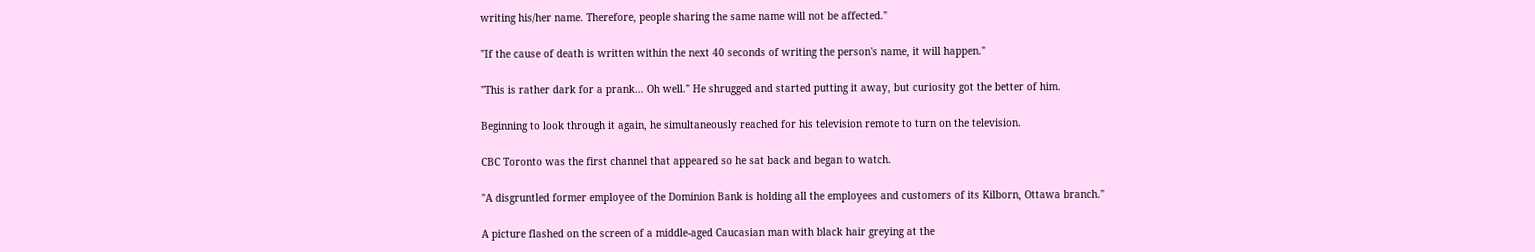writing his/her name. Therefore, people sharing the same name will not be affected."

"If the cause of death is written within the next 40 seconds of writing the person's name, it will happen."

"This is rather dark for a prank… Oh well." He shrugged and started putting it away, but curiosity got the better of him.

Beginning to look through it again, he simultaneously reached for his television remote to turn on the television.

CBC Toronto was the first channel that appeared so he sat back and began to watch.

"A disgruntled former employee of the Dominion Bank is holding all the employees and customers of its Kilborn, Ottawa branch."

A picture flashed on the screen of a middle-aged Caucasian man with black hair greying at the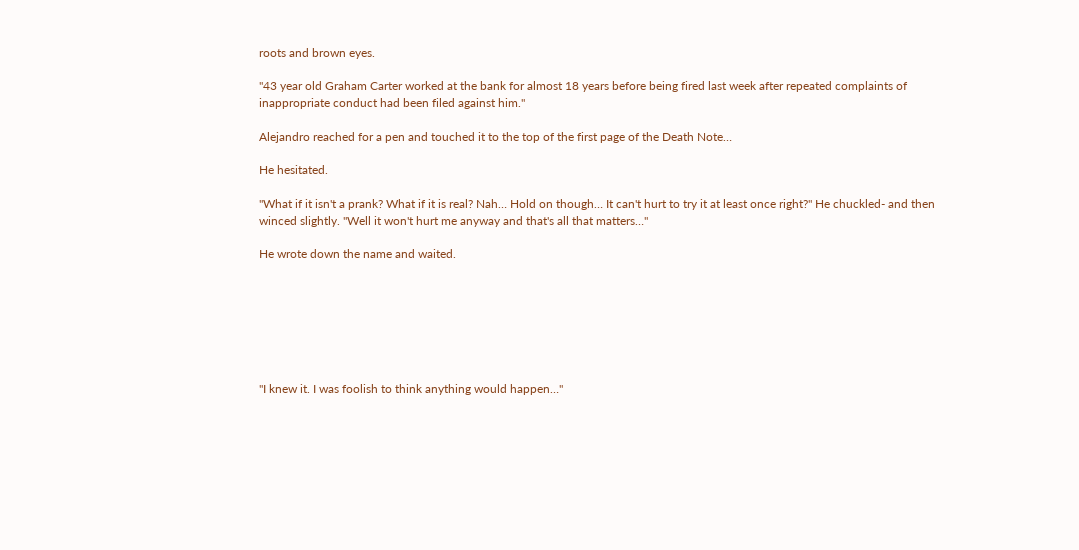roots and brown eyes.

"43 year old Graham Carter worked at the bank for almost 18 years before being fired last week after repeated complaints of inappropriate conduct had been filed against him."

Alejandro reached for a pen and touched it to the top of the first page of the Death Note…

He hesitated.

"What if it isn't a prank? What if it is real? Nah… Hold on though… It can't hurt to try it at least once right?" He chuckled- and then winced slightly. "Well it won't hurt me anyway and that's all that matters…"

He wrote down the name and waited.







"I knew it. I was foolish to think anything would happen…"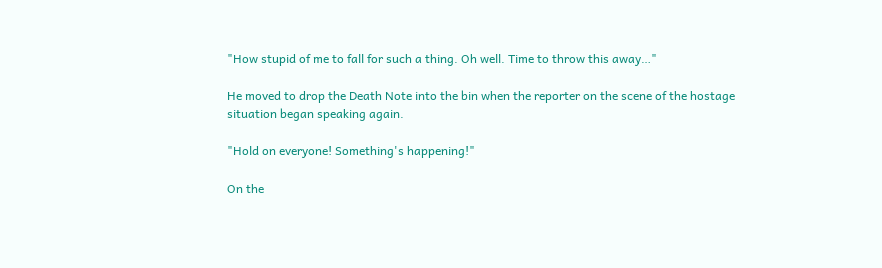"How stupid of me to fall for such a thing. Oh well. Time to throw this away…"

He moved to drop the Death Note into the bin when the reporter on the scene of the hostage situation began speaking again.

"Hold on everyone! Something's happening!"

On the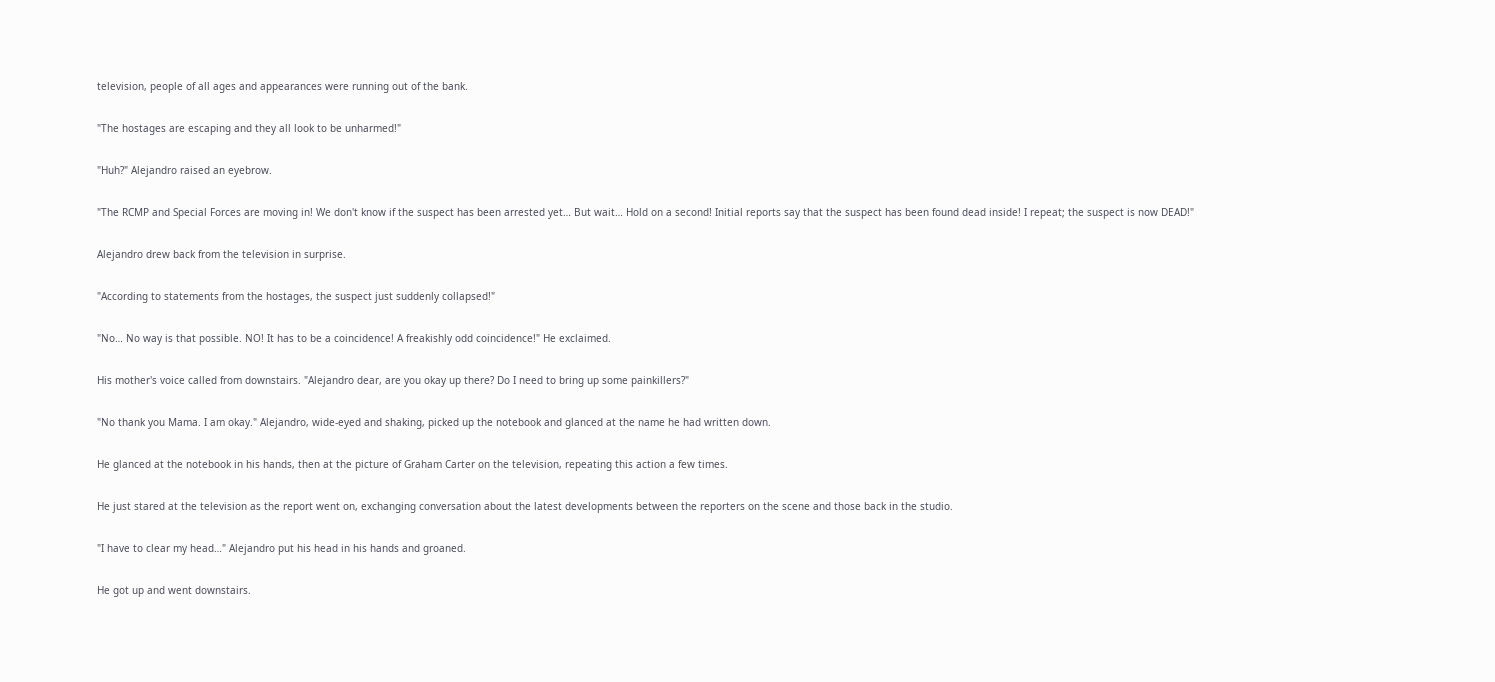television, people of all ages and appearances were running out of the bank.

"The hostages are escaping and they all look to be unharmed!"

"Huh?" Alejandro raised an eyebrow.

"The RCMP and Special Forces are moving in! We don't know if the suspect has been arrested yet… But wait… Hold on a second! Initial reports say that the suspect has been found dead inside! I repeat; the suspect is now DEAD!"

Alejandro drew back from the television in surprise.

"According to statements from the hostages, the suspect just suddenly collapsed!"

"No… No way is that possible. NO! It has to be a coincidence! A freakishly odd coincidence!" He exclaimed.

His mother's voice called from downstairs. "Alejandro dear, are you okay up there? Do I need to bring up some painkillers?"

"No thank you Mama. I am okay." Alejandro, wide-eyed and shaking, picked up the notebook and glanced at the name he had written down.

He glanced at the notebook in his hands, then at the picture of Graham Carter on the television, repeating this action a few times.

He just stared at the television as the report went on, exchanging conversation about the latest developments between the reporters on the scene and those back in the studio.

"I have to clear my head…" Alejandro put his head in his hands and groaned.

He got up and went downstairs.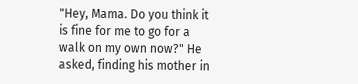"Hey, Mama. Do you think it is fine for me to go for a walk on my own now?" He asked, finding his mother in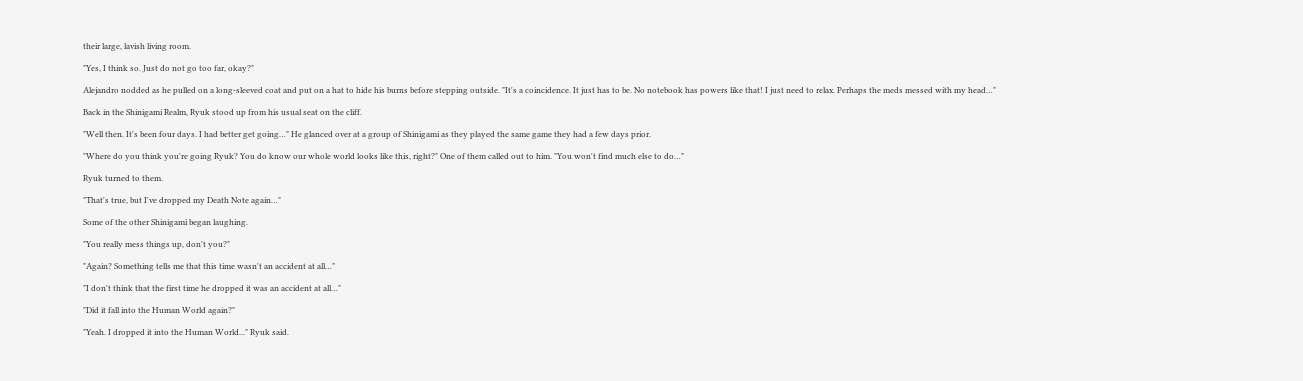their large, lavish living room.

"Yes, I think so. Just do not go too far, okay?"

Alejandro nodded as he pulled on a long-sleeved coat and put on a hat to hide his burns before stepping outside. "It's a coincidence. It just has to be. No notebook has powers like that! I just need to relax. Perhaps the meds messed with my head…"

Back in the Shinigami Realm, Ryuk stood up from his usual seat on the cliff.

"Well then. It's been four days. I had better get going…" He glanced over at a group of Shinigami as they played the same game they had a few days prior.

"Where do you think you're going Ryuk? You do know our whole world looks like this, right?" One of them called out to him. "You won't find much else to do…"

Ryuk turned to them.

"That's true, but I've dropped my Death Note again…"

Some of the other Shinigami began laughing.

"You really mess things up, don't you?"

"Again? Something tells me that this time wasn't an accident at all…"

"I don't think that the first time he dropped it was an accident at all…"

"Did it fall into the Human World again?"

"Yeah. I dropped it into the Human World..." Ryuk said.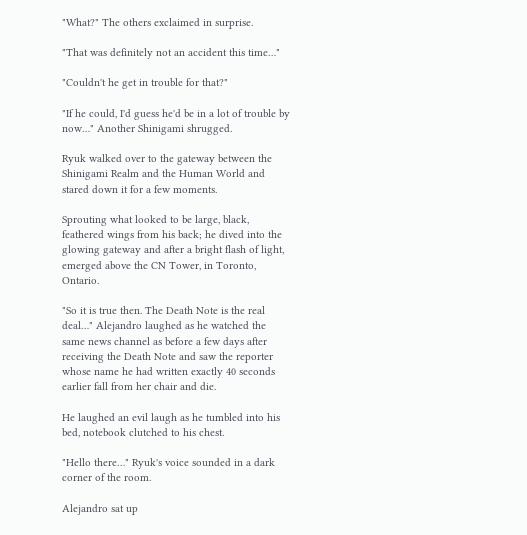"What?" The others exclaimed in surprise.

"That was definitely not an accident this time…"

"Couldn't he get in trouble for that?"

"If he could, I'd guess he'd be in a lot of trouble by now…" Another Shinigami shrugged.

Ryuk walked over to the gateway between the Shinigami Realm and the Human World and stared down it for a few moments.

Sprouting what looked to be large, black, feathered wings from his back; he dived into the glowing gateway and after a bright flash of light, emerged above the CN Tower, in Toronto, Ontario.

"So it is true then. The Death Note is the real deal…" Alejandro laughed as he watched the same news channel as before a few days after receiving the Death Note and saw the reporter whose name he had written exactly 40 seconds earlier fall from her chair and die.

He laughed an evil laugh as he tumbled into his bed, notebook clutched to his chest.

"Hello there…" Ryuk's voice sounded in a dark corner of the room.

Alejandro sat up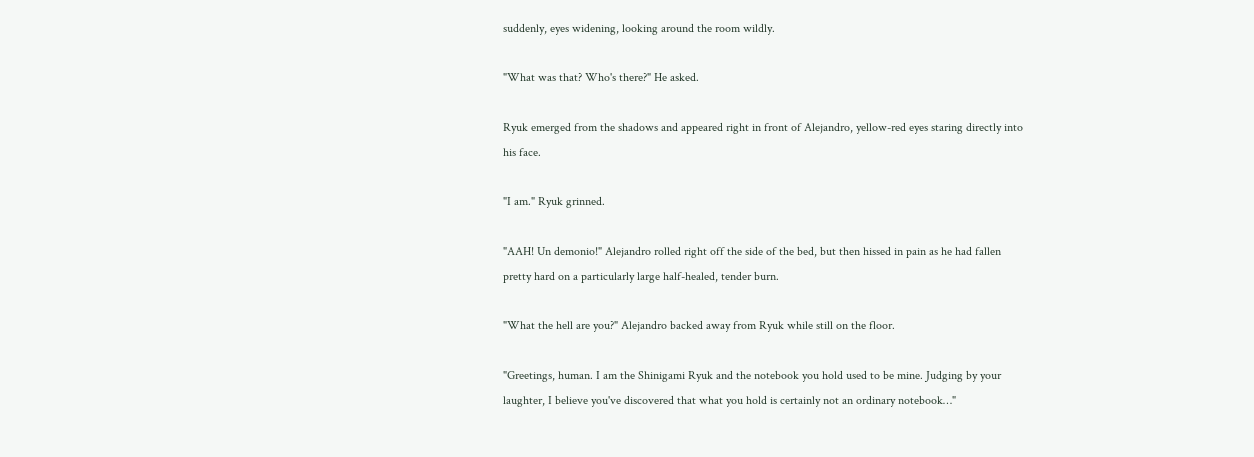suddenly, eyes widening, looking around the room wildly.

"What was that? Who's there?" He asked.

Ryuk emerged from the shadows and appeared right in front of Alejandro, yellow-red eyes staring directly into his face.

"I am." Ryuk grinned.

"AAH! Un demonio!" Alejandro rolled right off the side of the bed, but then hissed in pain as he had fallen pretty hard on a particularly large half-healed, tender burn.

"What the hell are you?" Alejandro backed away from Ryuk while still on the floor.

"Greetings, human. I am the Shinigami Ryuk and the notebook you hold used to be mine. Judging by your laughter, I believe you've discovered that what you hold is certainly not an ordinary notebook…"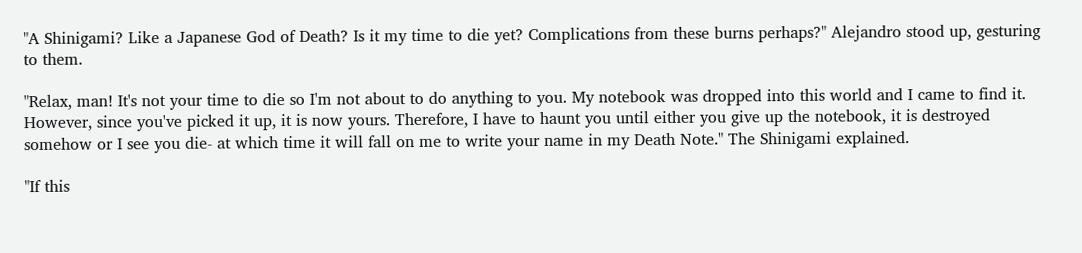"A Shinigami? Like a Japanese God of Death? Is it my time to die yet? Complications from these burns perhaps?" Alejandro stood up, gesturing to them.

"Relax, man! It's not your time to die so I'm not about to do anything to you. My notebook was dropped into this world and I came to find it. However, since you've picked it up, it is now yours. Therefore, I have to haunt you until either you give up the notebook, it is destroyed somehow or I see you die- at which time it will fall on me to write your name in my Death Note." The Shinigami explained.

"If this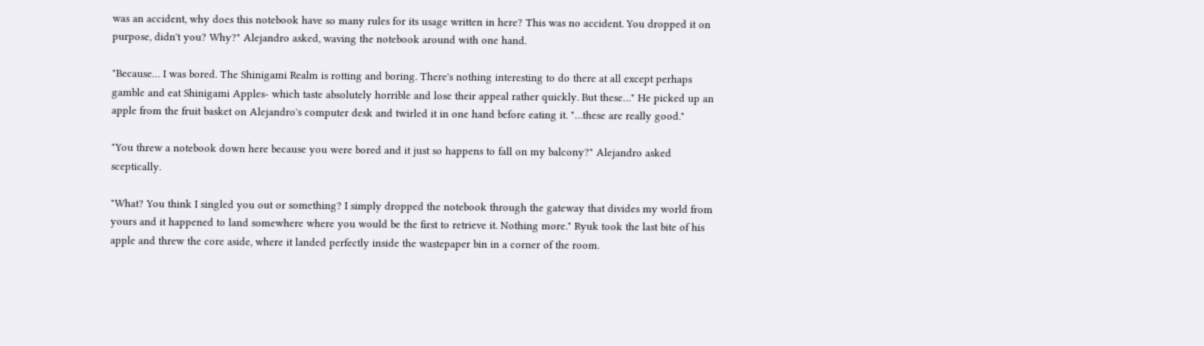was an accident, why does this notebook have so many rules for its usage written in here? This was no accident. You dropped it on purpose, didn't you? Why?" Alejandro asked, waving the notebook around with one hand.

"Because… I was bored. The Shinigami Realm is rotting and boring. There's nothing interesting to do there at all except perhaps gamble and eat Shinigami Apples- which taste absolutely horrible and lose their appeal rather quickly. But these…" He picked up an apple from the fruit basket on Alejandro's computer desk and twirled it in one hand before eating it. "…these are really good."

"You threw a notebook down here because you were bored and it just so happens to fall on my balcony?" Alejandro asked sceptically.

"What? You think I singled you out or something? I simply dropped the notebook through the gateway that divides my world from yours and it happened to land somewhere where you would be the first to retrieve it. Nothing more." Ryuk took the last bite of his apple and threw the core aside, where it landed perfectly inside the wastepaper bin in a corner of the room.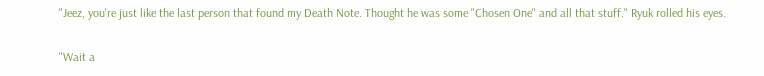"Jeez, you're just like the last person that found my Death Note. Thought he was some "Chosen One" and all that stuff." Ryuk rolled his eyes.

"Wait a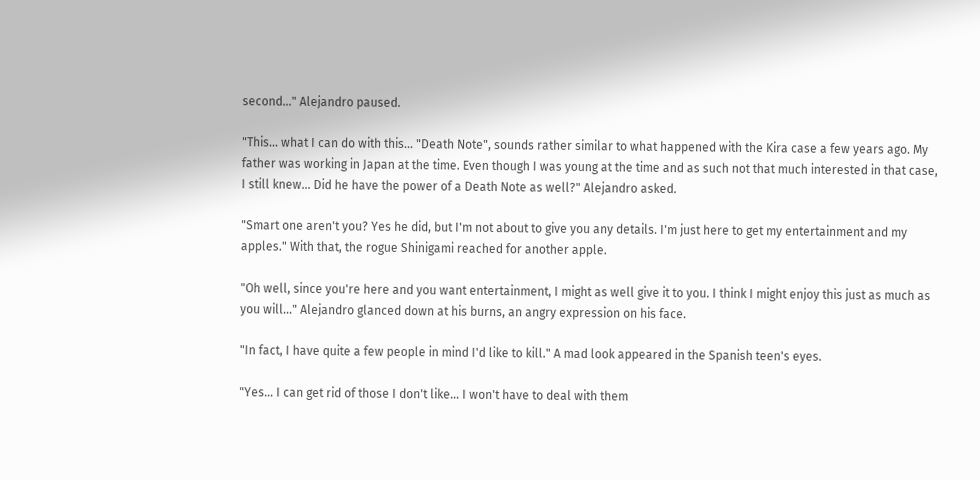second…" Alejandro paused.

"This… what I can do with this… "Death Note", sounds rather similar to what happened with the Kira case a few years ago. My father was working in Japan at the time. Even though I was young at the time and as such not that much interested in that case, I still knew… Did he have the power of a Death Note as well?" Alejandro asked.

"Smart one aren't you? Yes he did, but I'm not about to give you any details. I'm just here to get my entertainment and my apples." With that, the rogue Shinigami reached for another apple.

"Oh well, since you're here and you want entertainment, I might as well give it to you. I think I might enjoy this just as much as you will…" Alejandro glanced down at his burns, an angry expression on his face.

"In fact, I have quite a few people in mind I'd like to kill." A mad look appeared in the Spanish teen's eyes.

"Yes… I can get rid of those I don't like… I won't have to deal with them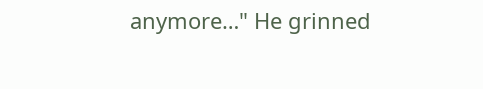anymore…" He grinned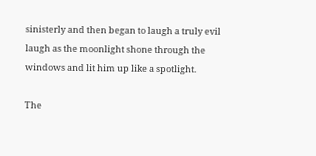sinisterly and then began to laugh a truly evil laugh as the moonlight shone through the windows and lit him up like a spotlight.

The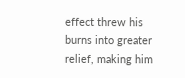effect threw his burns into greater relief, making him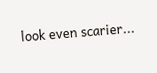look even scarier...